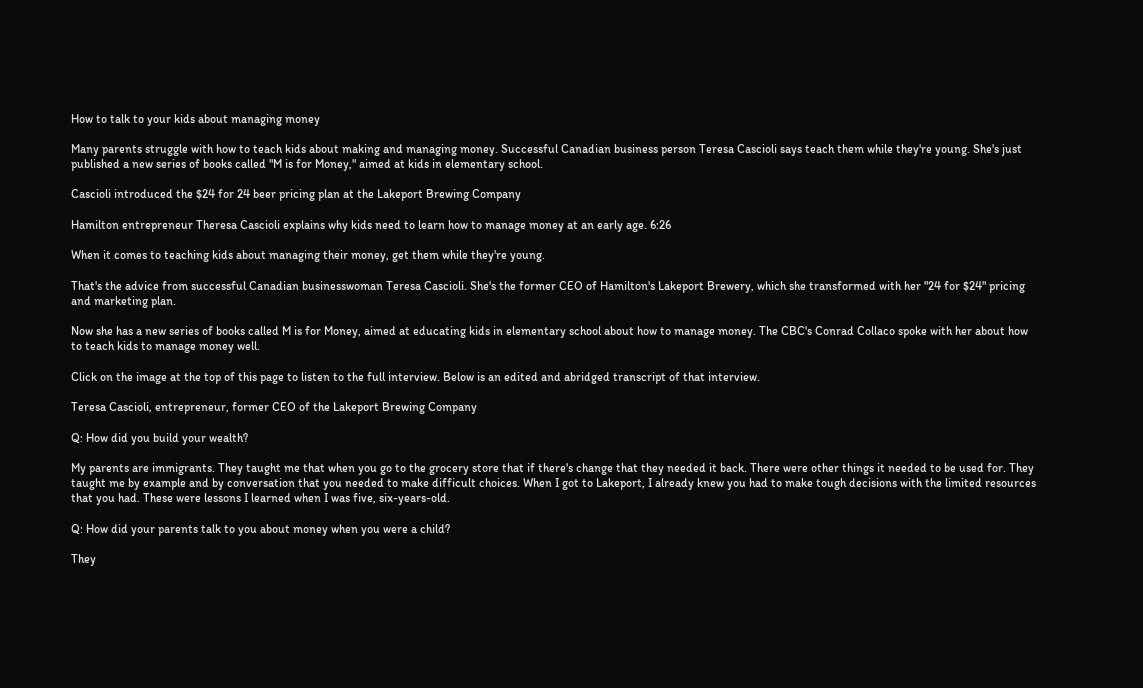How to talk to your kids about managing money

Many parents struggle with how to teach kids about making and managing money. Successful Canadian business person Teresa Cascioli says teach them while they're young. She's just published a new series of books called "M is for Money," aimed at kids in elementary school.

Cascioli introduced the $24 for 24 beer pricing plan at the Lakeport Brewing Company

Hamilton entrepreneur Theresa Cascioli explains why kids need to learn how to manage money at an early age. 6:26

When it comes to teaching kids about managing their money, get them while they're young.

That's the advice from successful Canadian businesswoman Teresa Cascioli. She's the former CEO of Hamilton's Lakeport Brewery, which she transformed with her "24 for $24" pricing and marketing plan.

Now she has a new series of books called M is for Money, aimed at educating kids in elementary school about how to manage money. The CBC's Conrad Collaco spoke with her about how to teach kids to manage money well.

Click on the image at the top of this page to listen to the full interview. Below is an edited and abridged transcript of that interview.

Teresa Cascioli, entrepreneur, former CEO of the Lakeport Brewing Company

Q: How did you build your wealth?

My parents are immigrants. They taught me that when you go to the grocery store that if there's change that they needed it back. There were other things it needed to be used for. They taught me by example and by conversation that you needed to make difficult choices. When I got to Lakeport, I already knew you had to make tough decisions with the limited resources that you had. These were lessons I learned when I was five, six-years-old.

Q: How did your parents talk to you about money when you were a child?

They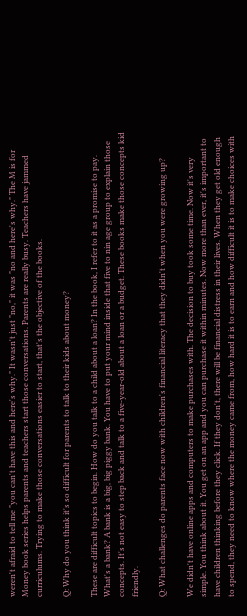weren't afraid to tell me "you can't have this and here's why." It wasn't just "no," it was "no and here's why." The M is for Money book series helps parents and teachers start those conversations. Parents are really busy. Teachers have jammed curriculums. Trying to make those conversations easier to start, that's the objective of the books.

Q: Why do you think it's so difficult for parents to talk to their kids about money?

These are difficult topics to begin. How do you talk to a child about a loan? In the book, I refer to it as a promise to pay. What's a bank? A bank is a big, big piggy bank. You have to put your mind inside that five to nin age group to explain those concepts. It's not easy to step back and talk to a five-year-old about a loan or a budget. These books make those concepts kid friendly.

Q: What challenges do parents face now with children's financial literacy that they didn't when you were growing up?

We didn't have online apps and computers to make purchases with. The decision to buy took some time. Now it's very simple. You think about it. You get on an app and you can purchase it within minutes. Now more than ever, it's important to have children thinking before they click. If they don't, there will be financial distress in their lives. When they get old enough to spend, they need to know where the money came from, how hard it is to earn and how difficult it is to make choices with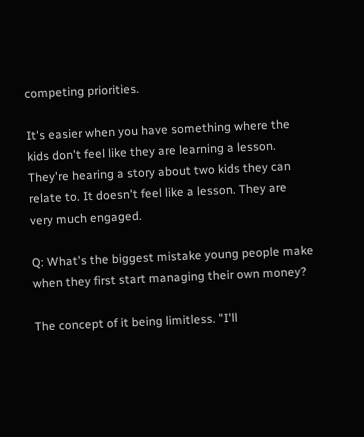competing priorities.

It's easier when you have something where the kids don't feel like they are learning a lesson. They're hearing a story about two kids they can relate to. It doesn't feel like a lesson. They are very much engaged.

Q: What's the biggest mistake young people make when they first start managing their own money?

The concept of it being limitless. "I'll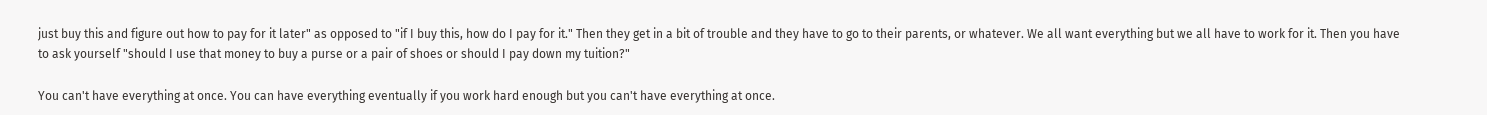just buy this and figure out how to pay for it later" as opposed to "if I buy this, how do I pay for it." Then they get in a bit of trouble and they have to go to their parents, or whatever. We all want everything but we all have to work for it. Then you have to ask yourself "should I use that money to buy a purse or a pair of shoes or should I pay down my tuition?"

You can't have everything at once. You can have everything eventually if you work hard enough but you can't have everything at once.